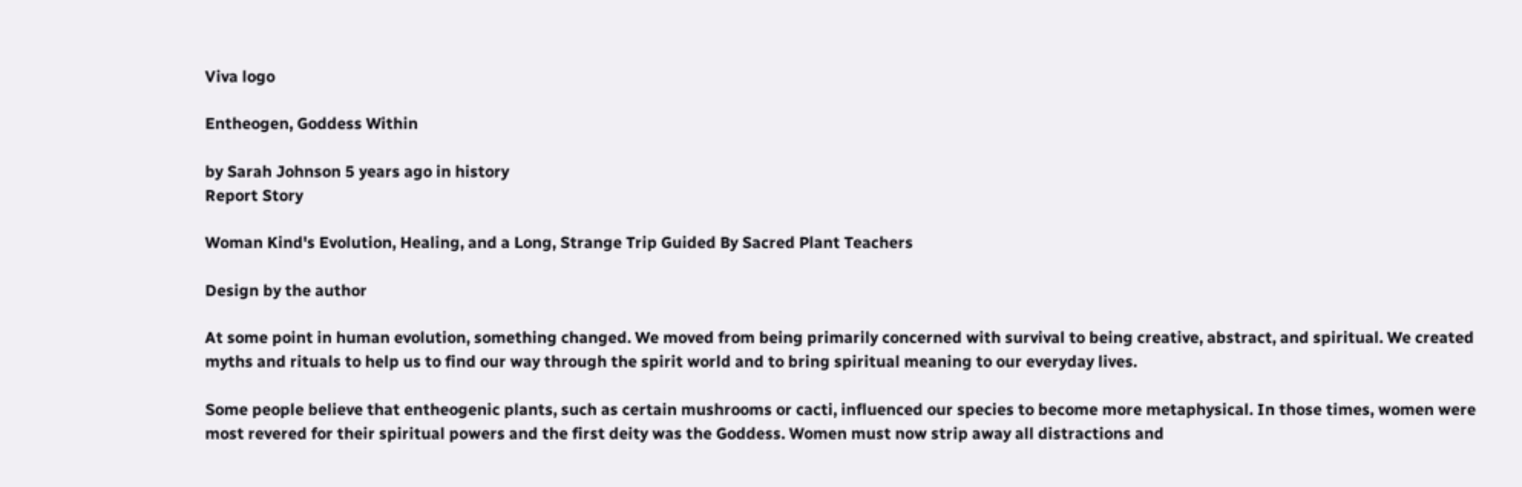Viva logo

Entheogen, Goddess Within

by Sarah Johnson 5 years ago in history
Report Story

Woman Kind's Evolution, Healing, and a Long, Strange Trip Guided By Sacred Plant Teachers

Design by the author

At some point in human evolution, something changed. We moved from being primarily concerned with survival to being creative, abstract, and spiritual. We created myths and rituals to help us to find our way through the spirit world and to bring spiritual meaning to our everyday lives.

Some people believe that entheogenic plants, such as certain mushrooms or cacti, influenced our species to become more metaphysical. In those times, women were most revered for their spiritual powers and the first deity was the Goddess. Women must now strip away all distractions and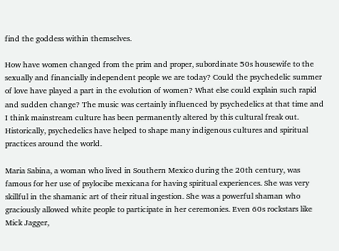find the goddess within themselves.

How have women changed from the prim and proper, subordinate 50s housewife to the sexually and financially independent people we are today? Could the psychedelic summer of love have played a part in the evolution of women? What else could explain such rapid and sudden change? The music was certainly influenced by psychedelics at that time and I think mainstream culture has been permanently altered by this cultural freak out. Historically, psychedelics have helped to shape many indigenous cultures and spiritual practices around the world.

Maria Sabina, a woman who lived in Southern Mexico during the 20th century, was famous for her use of psylocibe mexicana for having spiritual experiences. She was very skillful in the shamanic art of their ritual ingestion. She was a powerful shaman who graciously allowed white people to participate in her ceremonies. Even 60s rockstars like Mick Jagger,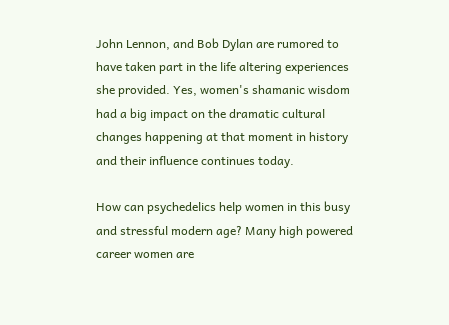John Lennon, and Bob Dylan are rumored to have taken part in the life altering experiences she provided. Yes, women's shamanic wisdom had a big impact on the dramatic cultural changes happening at that moment in history and their influence continues today.

How can psychedelics help women in this busy and stressful modern age? Many high powered career women are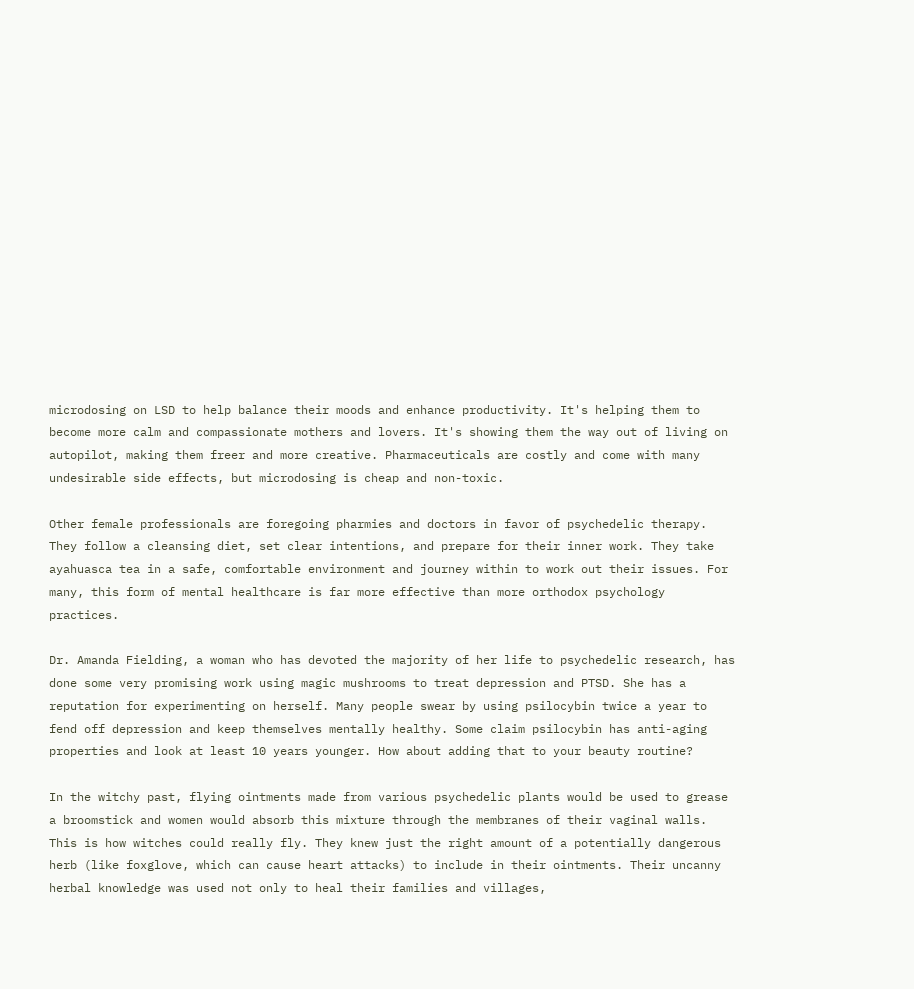microdosing on LSD to help balance their moods and enhance productivity. It's helping them to become more calm and compassionate mothers and lovers. It's showing them the way out of living on autopilot, making them freer and more creative. Pharmaceuticals are costly and come with many undesirable side effects, but microdosing is cheap and non-toxic.

Other female professionals are foregoing pharmies and doctors in favor of psychedelic therapy. They follow a cleansing diet, set clear intentions, and prepare for their inner work. They take ayahuasca tea in a safe, comfortable environment and journey within to work out their issues. For many, this form of mental healthcare is far more effective than more orthodox psychology practices.

Dr. Amanda Fielding, a woman who has devoted the majority of her life to psychedelic research, has done some very promising work using magic mushrooms to treat depression and PTSD. She has a reputation for experimenting on herself. Many people swear by using psilocybin twice a year to fend off depression and keep themselves mentally healthy. Some claim psilocybin has anti-aging properties and look at least 10 years younger. How about adding that to your beauty routine?

In the witchy past, flying ointments made from various psychedelic plants would be used to grease a broomstick and women would absorb this mixture through the membranes of their vaginal walls. This is how witches could really fly. They knew just the right amount of a potentially dangerous herb (like foxglove, which can cause heart attacks) to include in their ointments. Their uncanny herbal knowledge was used not only to heal their families and villages,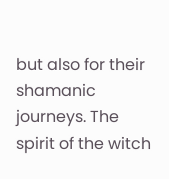but also for their shamanic journeys. The spirit of the witch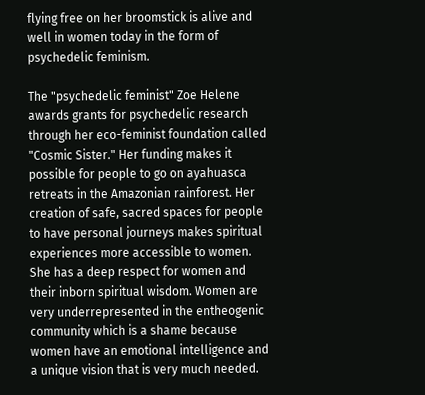flying free on her broomstick is alive and well in women today in the form of psychedelic feminism.

The "psychedelic feminist" Zoe Helene awards grants for psychedelic research through her eco-feminist foundation called "Cosmic Sister." Her funding makes it possible for people to go on ayahuasca retreats in the Amazonian rainforest. Her creation of safe, sacred spaces for people to have personal journeys makes spiritual experiences more accessible to women. She has a deep respect for women and their inborn spiritual wisdom. Women are very underrepresented in the entheogenic community which is a shame because women have an emotional intelligence and a unique vision that is very much needed.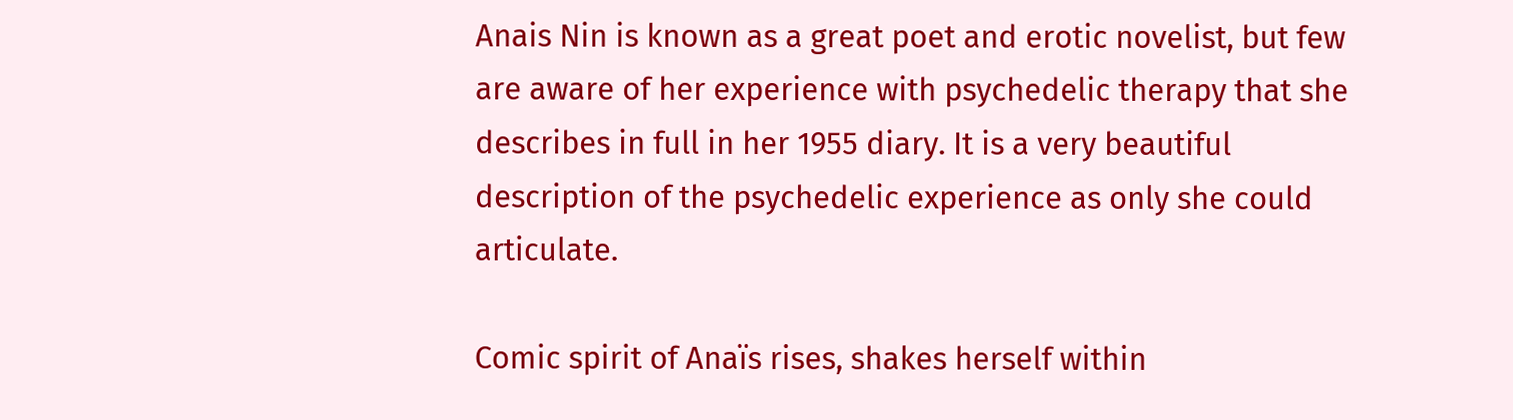Anais Nin is known as a great poet and erotic novelist, but few are aware of her experience with psychedelic therapy that she describes in full in her 1955 diary. It is a very beautiful description of the psychedelic experience as only she could articulate.

Comic spirit of Anaïs rises, shakes herself within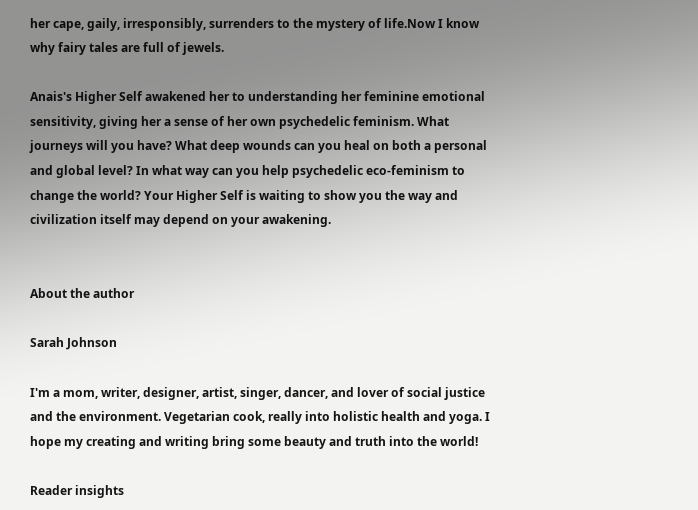her cape, gaily, irresponsibly, surrenders to the mystery of life.Now I know why fairy tales are full of jewels.

Anais's Higher Self awakened her to understanding her feminine emotional sensitivity, giving her a sense of her own psychedelic feminism. What journeys will you have? What deep wounds can you heal on both a personal and global level? In what way can you help psychedelic eco-feminism to change the world? Your Higher Self is waiting to show you the way and civilization itself may depend on your awakening.


About the author

Sarah Johnson

I'm a mom, writer, designer, artist, singer, dancer, and lover of social justice and the environment. Vegetarian cook, really into holistic health and yoga. I hope my creating and writing bring some beauty and truth into the world!

Reader insights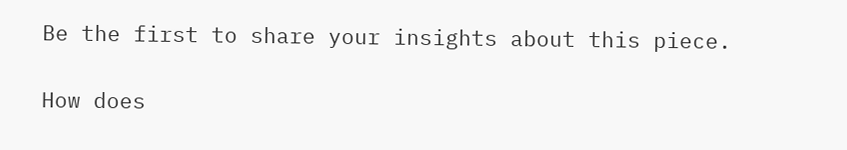Be the first to share your insights about this piece.

How does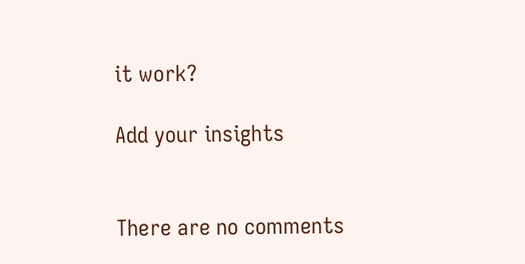it work?

Add your insights


There are no comments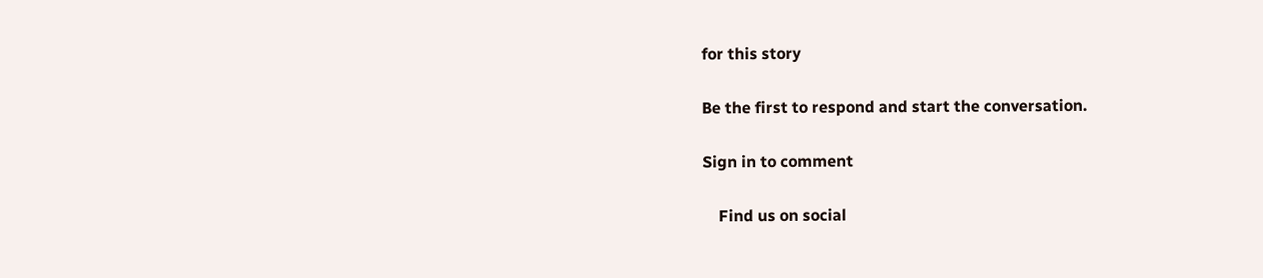for this story

Be the first to respond and start the conversation.

Sign in to comment

    Find us on social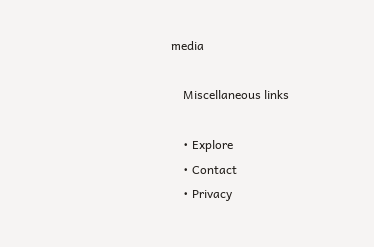media

    Miscellaneous links

    • Explore
    • Contact
    • Privacy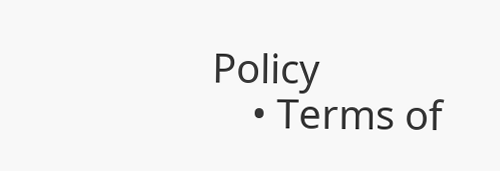Policy
    • Terms of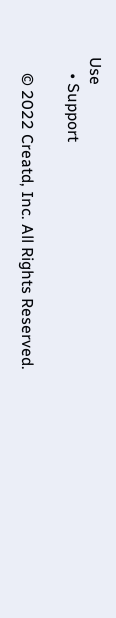Use
    • Support

    © 2022 Creatd, Inc. All Rights Reserved.